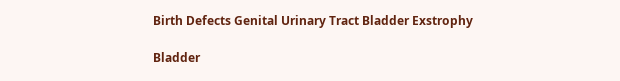Birth Defects Genital Urinary Tract Bladder Exstrophy

Bladder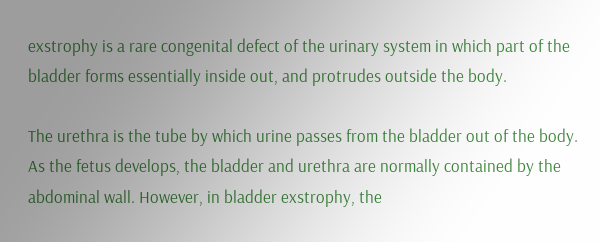exstrophy is a rare congenital defect of the urinary system in which part of the bladder forms essentially inside out, and protrudes outside the body.

The urethra is the tube by which urine passes from the bladder out of the body. As the fetus develops, the bladder and urethra are normally contained by the abdominal wall. However, in bladder exstrophy, the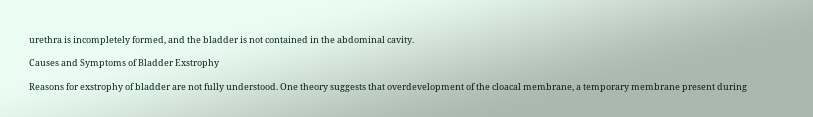urethra is incompletely formed, and the bladder is not contained in the abdominal cavity.

Causes and Symptoms of Bladder Exstrophy

Reasons for exstrophy of bladder are not fully understood. One theory suggests that overdevelopment of the cloacal membrane, a temporary membrane present during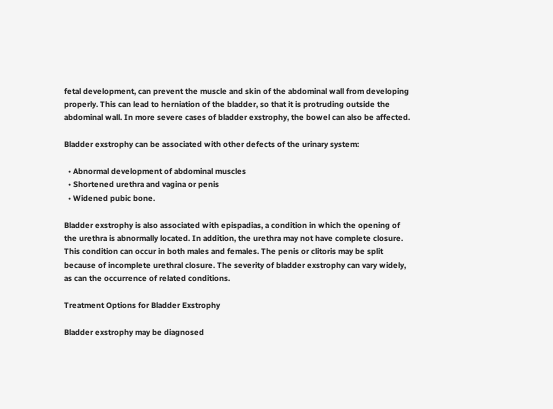fetal development, can prevent the muscle and skin of the abdominal wall from developing properly. This can lead to herniation of the bladder, so that it is protruding outside the abdominal wall. In more severe cases of bladder exstrophy, the bowel can also be affected.

Bladder exstrophy can be associated with other defects of the urinary system:

  • Abnormal development of abdominal muscles
  • Shortened urethra and vagina or penis
  • Widened pubic bone.

Bladder exstrophy is also associated with epispadias, a condition in which the opening of the urethra is abnormally located. In addition, the urethra may not have complete closure. This condition can occur in both males and females. The penis or clitoris may be split because of incomplete urethral closure. The severity of bladder exstrophy can vary widely, as can the occurrence of related conditions.

Treatment Options for Bladder Exstrophy

Bladder exstrophy may be diagnosed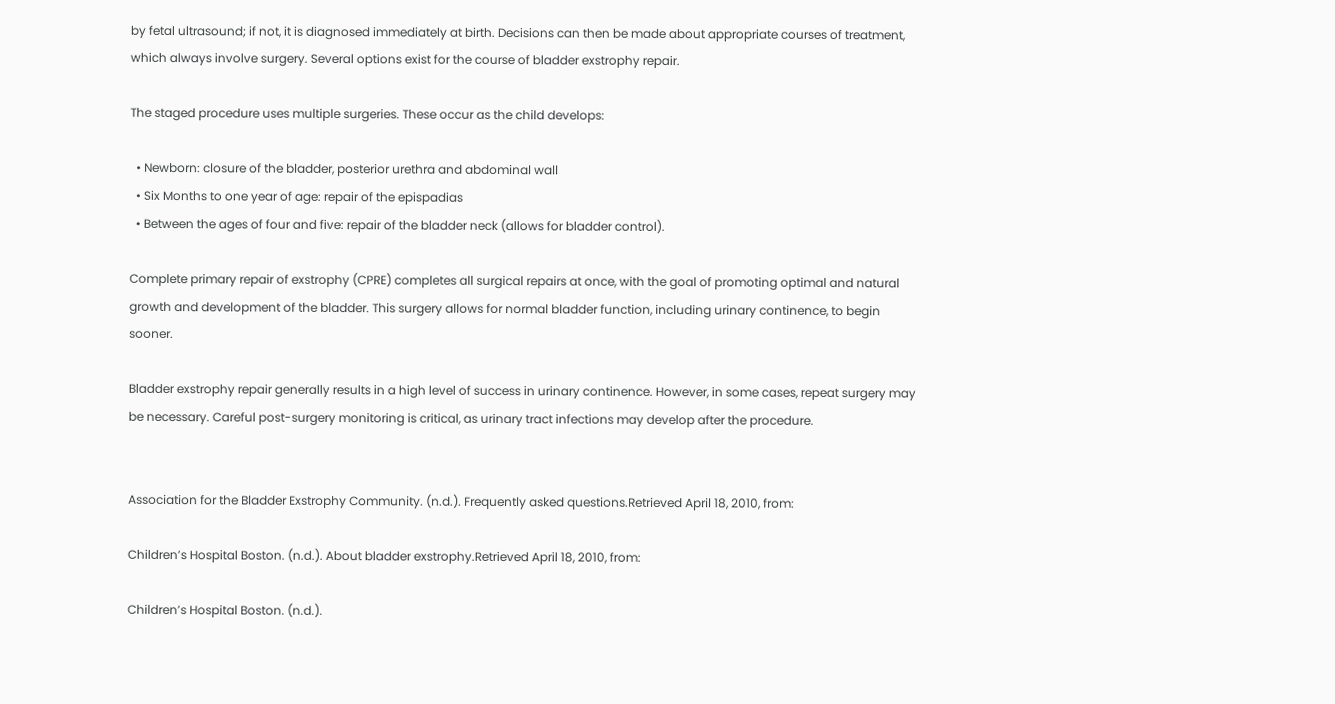by fetal ultrasound; if not, it is diagnosed immediately at birth. Decisions can then be made about appropriate courses of treatment, which always involve surgery. Several options exist for the course of bladder exstrophy repair.

The staged procedure uses multiple surgeries. These occur as the child develops:

  • Newborn: closure of the bladder, posterior urethra and abdominal wall
  • Six Months to one year of age: repair of the epispadias
  • Between the ages of four and five: repair of the bladder neck (allows for bladder control).

Complete primary repair of exstrophy (CPRE) completes all surgical repairs at once, with the goal of promoting optimal and natural growth and development of the bladder. This surgery allows for normal bladder function, including urinary continence, to begin sooner.

Bladder exstrophy repair generally results in a high level of success in urinary continence. However, in some cases, repeat surgery may be necessary. Careful post-surgery monitoring is critical, as urinary tract infections may develop after the procedure.


Association for the Bladder Exstrophy Community. (n.d.). Frequently asked questions.Retrieved April 18, 2010, from:

Children’s Hospital Boston. (n.d.). About bladder exstrophy.Retrieved April 18, 2010, from:

Children’s Hospital Boston. (n.d.).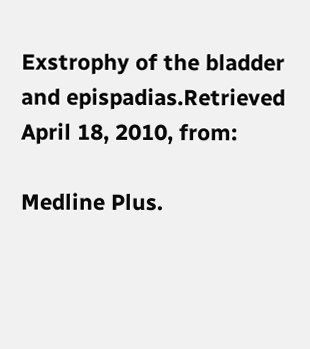Exstrophy of the bladder and epispadias.Retrieved April 18, 2010, from:

Medline Plus.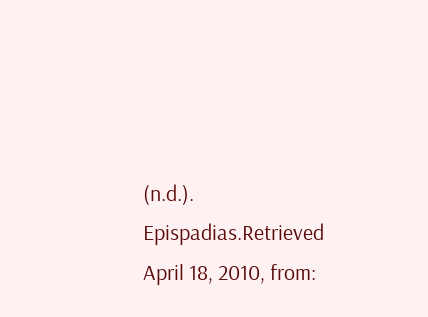(n.d.). Epispadias.Retrieved April 18, 2010, from: